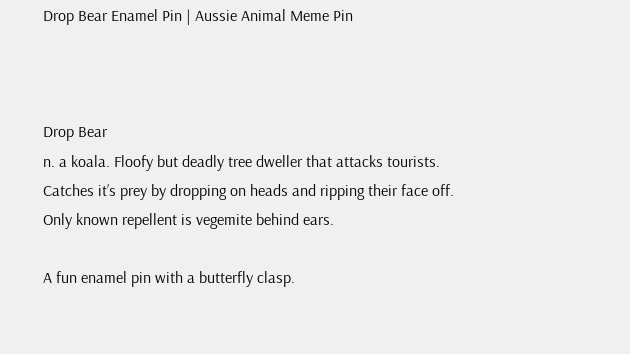Drop Bear Enamel Pin | Aussie Animal Meme Pin



Drop Bear
n. a koala. Floofy but deadly tree dweller that attacks tourists. Catches it’s prey by dropping on heads and ripping their face off. Only known repellent is vegemite behind ears.

A fun enamel pin with a butterfly clasp.